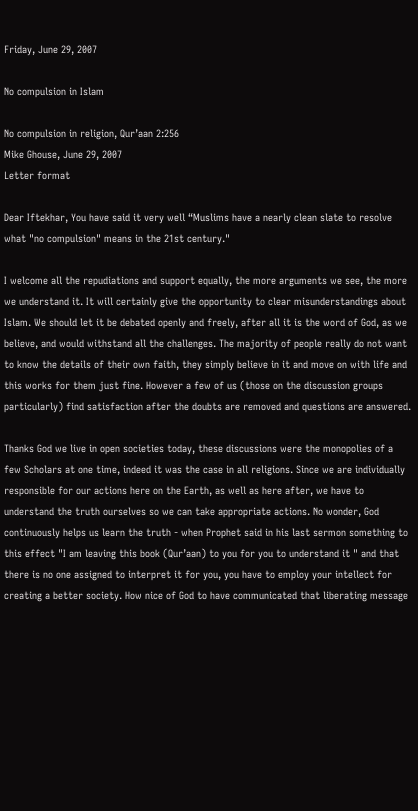Friday, June 29, 2007

No compulsion in Islam

No compulsion in religion, Qur’aan 2:256
Mike Ghouse, June 29, 2007
Letter format

Dear Iftekhar, You have said it very well “Muslims have a nearly clean slate to resolve what "no compulsion" means in the 21st century."

I welcome all the repudiations and support equally, the more arguments we see, the more we understand it. It will certainly give the opportunity to clear misunderstandings about Islam. We should let it be debated openly and freely, after all it is the word of God, as we believe, and would withstand all the challenges. The majority of people really do not want to know the details of their own faith, they simply believe in it and move on with life and this works for them just fine. However a few of us (those on the discussion groups particularly) find satisfaction after the doubts are removed and questions are answered.

Thanks God we live in open societies today, these discussions were the monopolies of a few Scholars at one time, indeed it was the case in all religions. Since we are individually responsible for our actions here on the Earth, as well as here after, we have to understand the truth ourselves so we can take appropriate actions. No wonder, God continuously helps us learn the truth - when Prophet said in his last sermon something to this effect "I am leaving this book (Qur’aan) to you for you to understand it " and that there is no one assigned to interpret it for you, you have to employ your intellect for creating a better society. How nice of God to have communicated that liberating message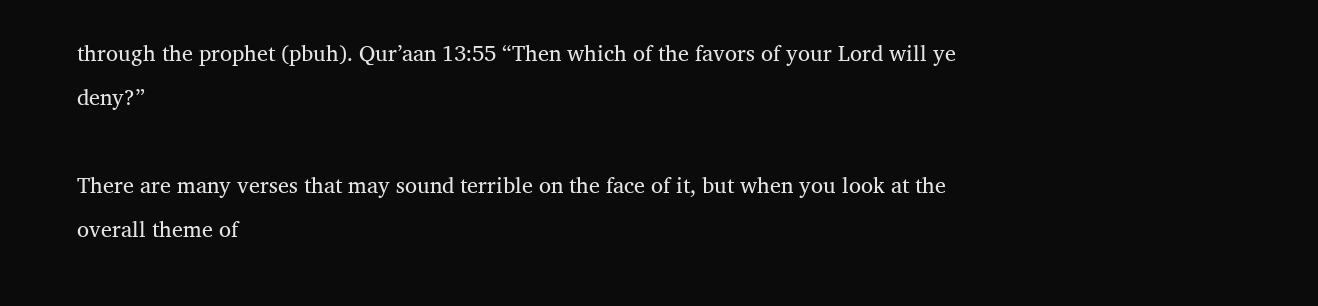through the prophet (pbuh). Qur’aan 13:55 “Then which of the favors of your Lord will ye deny?”

There are many verses that may sound terrible on the face of it, but when you look at the overall theme of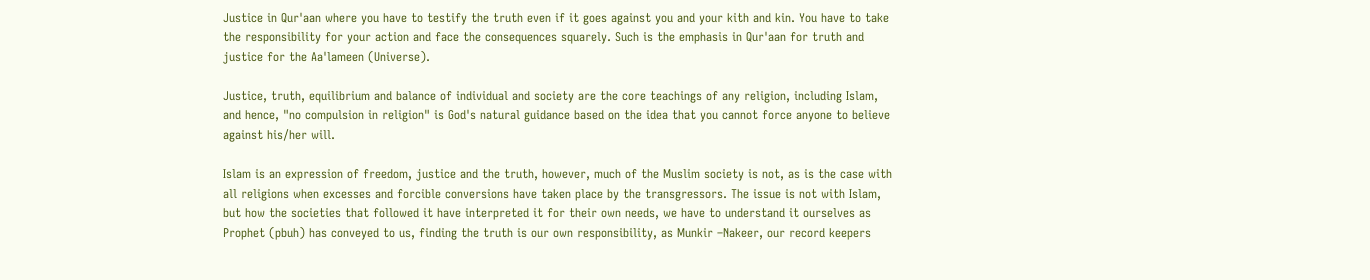Justice in Qur'aan where you have to testify the truth even if it goes against you and your kith and kin. You have to take the responsibility for your action and face the consequences squarely. Such is the emphasis in Qur'aan for truth and justice for the Aa'lameen (Universe).

Justice, truth, equilibrium and balance of individual and society are the core teachings of any religion, including Islam, and hence, "no compulsion in religion" is God's natural guidance based on the idea that you cannot force anyone to believe against his/her will.

Islam is an expression of freedom, justice and the truth, however, much of the Muslim society is not, as is the case with all religions when excesses and forcible conversions have taken place by the transgressors. The issue is not with Islam, but how the societies that followed it have interpreted it for their own needs, we have to understand it ourselves as Prophet (pbuh) has conveyed to us, finding the truth is our own responsibility, as Munkir –Nakeer, our record keepers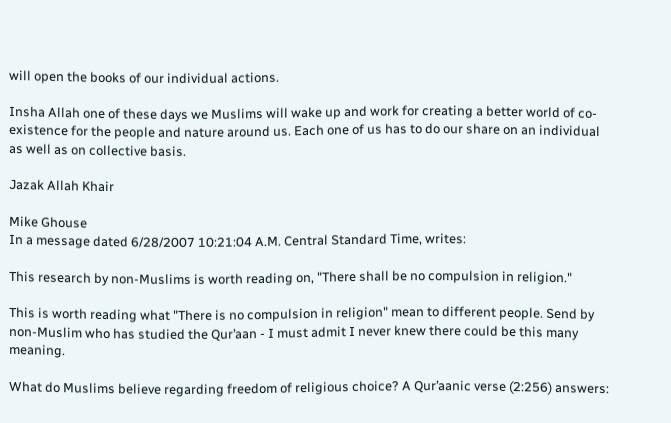will open the books of our individual actions.

Insha Allah one of these days we Muslims will wake up and work for creating a better world of co-existence for the people and nature around us. Each one of us has to do our share on an individual as well as on collective basis.

Jazak Allah Khair

Mike Ghouse
In a message dated 6/28/2007 10:21:04 A.M. Central Standard Time, writes:

This research by non-Muslims is worth reading on, "There shall be no compulsion in religion."

This is worth reading what "There is no compulsion in religion" mean to different people. Send by non-Muslim who has studied the Qur’aan - I must admit I never knew there could be this many meaning.

What do Muslims believe regarding freedom of religious choice? A Qur’aanic verse (2:256) answers: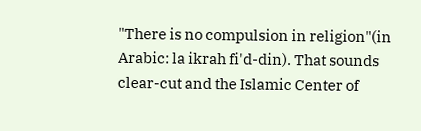"There is no compulsion in religion"(in Arabic: la ikrah fi'd-din). That sounds clear-cut and the Islamic Center of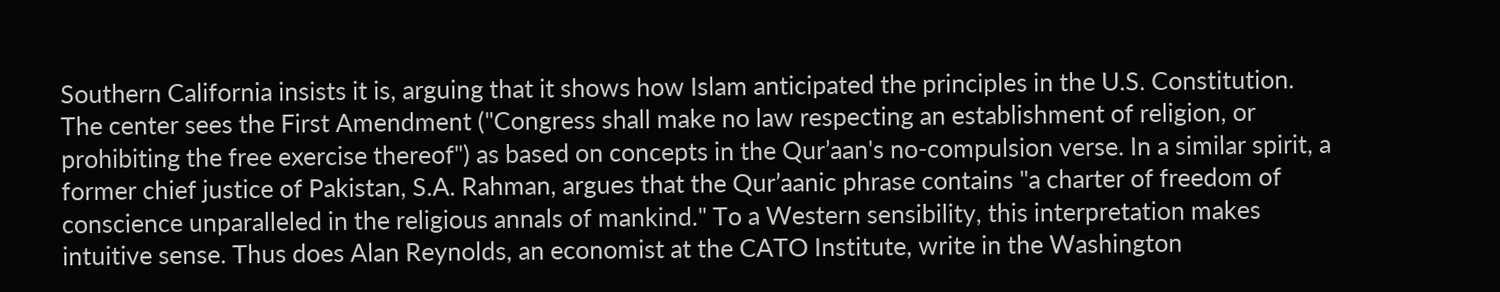Southern California insists it is, arguing that it shows how Islam anticipated the principles in the U.S. Constitution. The center sees the First Amendment ("Congress shall make no law respecting an establishment of religion, or prohibiting the free exercise thereof") as based on concepts in the Qur’aan's no-compulsion verse. In a similar spirit, a former chief justice of Pakistan, S.A. Rahman, argues that the Qur’aanic phrase contains "a charter of freedom of conscience unparalleled in the religious annals of mankind." To a Western sensibility, this interpretation makes intuitive sense. Thus does Alan Reynolds, an economist at the CATO Institute, write in the Washington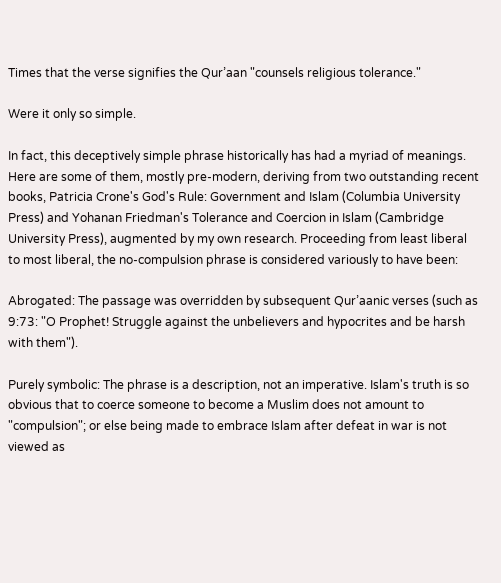Times that the verse signifies the Qur’aan "counsels religious tolerance."

Were it only so simple.

In fact, this deceptively simple phrase historically has had a myriad of meanings. Here are some of them, mostly pre-modern, deriving from two outstanding recent books, Patricia Crone's God's Rule: Government and Islam (Columbia University Press) and Yohanan Friedman's Tolerance and Coercion in Islam (Cambridge University Press), augmented by my own research. Proceeding from least liberal to most liberal, the no-compulsion phrase is considered variously to have been:

Abrogated: The passage was overridden by subsequent Qur’aanic verses (such as 9:73: "O Prophet! Struggle against the unbelievers and hypocrites and be harsh with them").

Purely symbolic: The phrase is a description, not an imperative. Islam's truth is so obvious that to coerce someone to become a Muslim does not amount to "compulsion"; or else being made to embrace Islam after defeat in war is not viewed as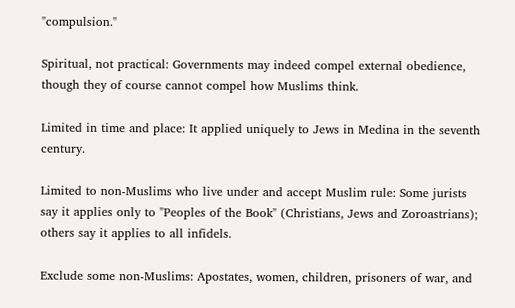"compulsion."

Spiritual, not practical: Governments may indeed compel external obedience, though they of course cannot compel how Muslims think.

Limited in time and place: It applied uniquely to Jews in Medina in the seventh century.

Limited to non-Muslims who live under and accept Muslim rule: Some jurists say it applies only to "Peoples of the Book" (Christians, Jews and Zoroastrians); others say it applies to all infidels.

Exclude some non-Muslims: Apostates, women, children, prisoners of war, and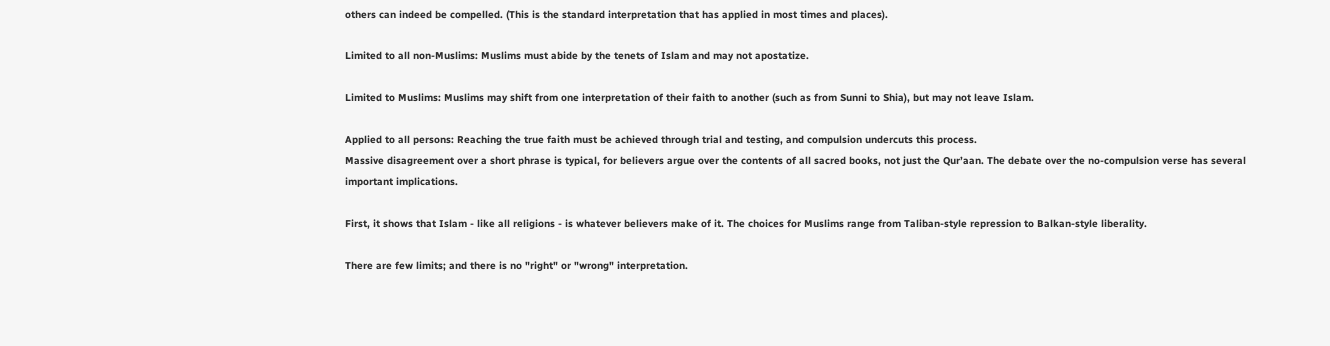others can indeed be compelled. (This is the standard interpretation that has applied in most times and places).

Limited to all non-Muslims: Muslims must abide by the tenets of Islam and may not apostatize.

Limited to Muslims: Muslims may shift from one interpretation of their faith to another (such as from Sunni to Shia), but may not leave Islam.

Applied to all persons: Reaching the true faith must be achieved through trial and testing, and compulsion undercuts this process.
Massive disagreement over a short phrase is typical, for believers argue over the contents of all sacred books, not just the Qur’aan. The debate over the no-compulsion verse has several important implications.

First, it shows that Islam - like all religions - is whatever believers make of it. The choices for Muslims range from Taliban-style repression to Balkan-style liberality.

There are few limits; and there is no "right" or "wrong" interpretation.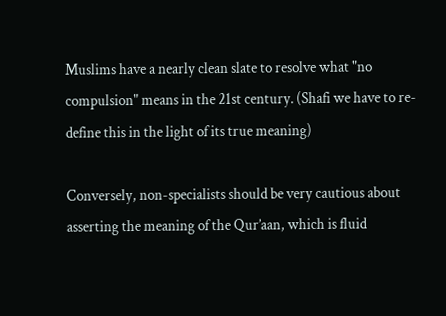Muslims have a nearly clean slate to resolve what "no compulsion" means in the 21st century. (Shafi we have to re-define this in the light of its true meaning)

Conversely, non-specialists should be very cautious about asserting the meaning of the Qur’aan, which is fluid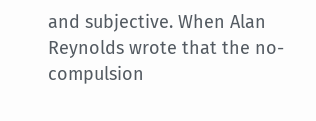and subjective. When Alan Reynolds wrote that the no-compulsion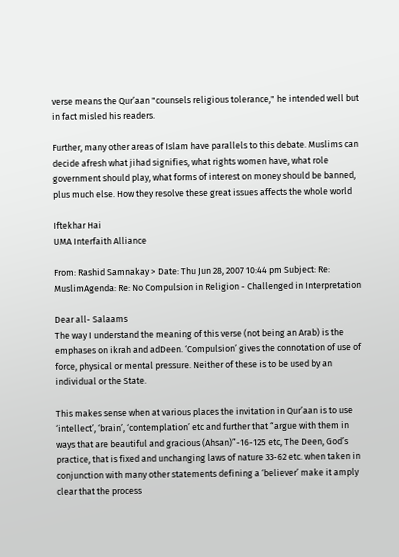verse means the Qur’aan "counsels religious tolerance," he intended well but in fact misled his readers.

Further, many other areas of Islam have parallels to this debate. Muslims can decide afresh what jihad signifies, what rights women have, what role government should play, what forms of interest on money should be banned, plus much else. How they resolve these great issues affects the whole world

Iftekhar Hai
UMA Interfaith Alliance

From: Rashid Samnakay > Date: Thu Jun 28, 2007 10:44 pm Subject: Re: MuslimAgenda: Re: No Compulsion in Religion - Challenged in Interpretation

Dear all- Salaams
The way I understand the meaning of this verse (not being an Arab) is the emphases on ikrah and adDeen. ‘Compulsion’ gives the connotation of use of force, physical or mental pressure. Neither of these is to be used by an individual or the State.

This makes sense when at various places the invitation in Qur’aan is to use ‘intellect’, ‘brain’, ‘contemplation’ etc and further that “argue with them in ways that are beautiful and gracious (Ahsan)”-16-125 etc, The Deen, God’s practice, that is fixed and unchanging laws of nature 33-62 etc. when taken in conjunction with many other statements defining a ‘believer’ make it amply clear that the process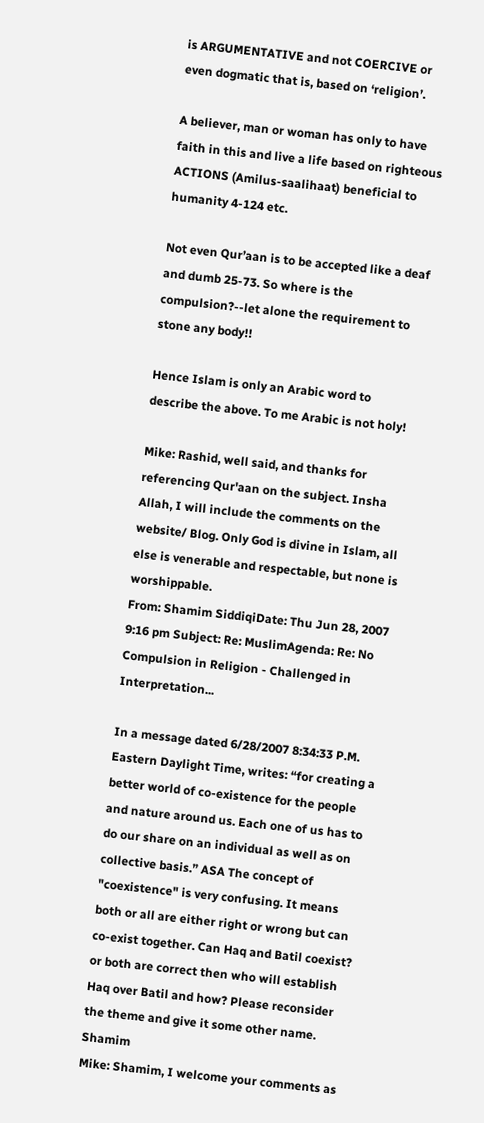is ARGUMENTATIVE and not COERCIVE or even dogmatic that is, based on ‘religion’.

A believer, man or woman has only to have faith in this and live a life based on righteous ACTIONS (Amilus-saalihaat) beneficial to humanity 4-124 etc.

Not even Qur’aan is to be accepted like a deaf and dumb 25-73. So where is the compulsion?--let alone the requirement to stone any body!!

Hence Islam is only an Arabic word to describe the above. To me Arabic is not holy!

Mike: Rashid, well said, and thanks for referencing Qur'aan on the subject. Insha Allah, I will include the comments on the website/ Blog. Only God is divine in Islam, all else is venerable and respectable, but none is worshippable.
From: Shamim SiddiqiDate: Thu Jun 28, 2007 9:16 pm Subject: Re: MuslimAgenda: Re: No Compulsion in Religion - Challenged in Interpretation...

In a message dated 6/28/2007 8:34:33 P.M. Eastern Daylight Time, writes: “for creating a better world of co-existence for the people and nature around us. Each one of us has to do our share on an individual as well as on collective basis.” ASA The concept of "coexistence" is very confusing. It means both or all are either right or wrong but can co-exist together. Can Haq and Batil coexist? or both are correct then who will establish Haq over Batil and how? Please reconsider the theme and give it some other name. Shamim
Mike: Shamim, I welcome your comments as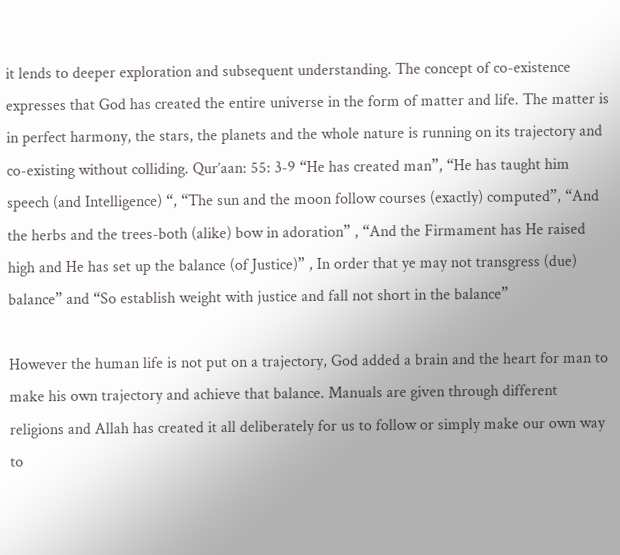it lends to deeper exploration and subsequent understanding. The concept of co-existence expresses that God has created the entire universe in the form of matter and life. The matter is in perfect harmony, the stars, the planets and the whole nature is running on its trajectory and co-existing without colliding. Qur’aan: 55: 3-9 “He has created man”, “He has taught him speech (and Intelligence) “, “The sun and the moon follow courses (exactly) computed”, “And the herbs and the trees-both (alike) bow in adoration” , “And the Firmament has He raised high and He has set up the balance (of Justice)” , In order that ye may not transgress (due) balance” and “So establish weight with justice and fall not short in the balance”

However the human life is not put on a trajectory, God added a brain and the heart for man to make his own trajectory and achieve that balance. Manuals are given through different religions and Allah has created it all deliberately for us to follow or simply make our own way to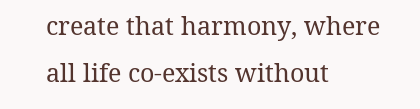create that harmony, where all life co-exists without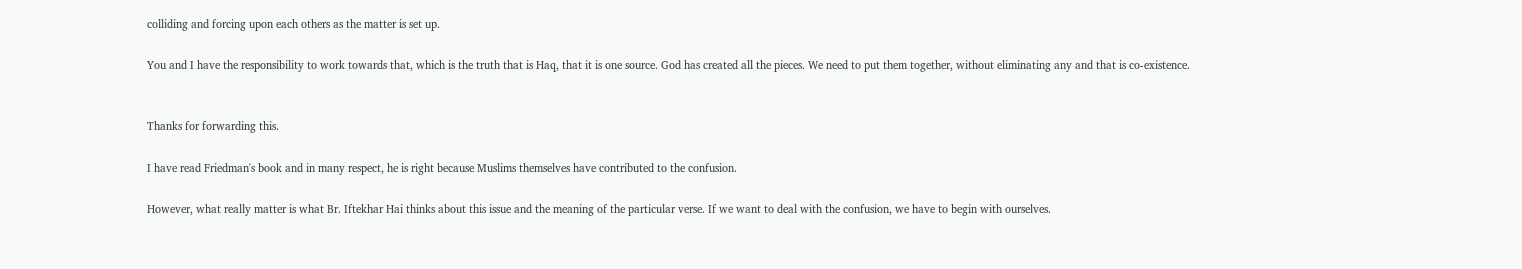colliding and forcing upon each others as the matter is set up.

You and I have the responsibility to work towards that, which is the truth that is Haq, that it is one source. God has created all the pieces. We need to put them together, without eliminating any and that is co-existence.


Thanks for forwarding this.

I have read Friedman's book and in many respect, he is right because Muslims themselves have contributed to the confusion.

However, what really matter is what Br. Iftekhar Hai thinks about this issue and the meaning of the particular verse. If we want to deal with the confusion, we have to begin with ourselves.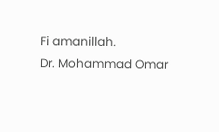Fi amanillah.
Dr. Mohammad Omar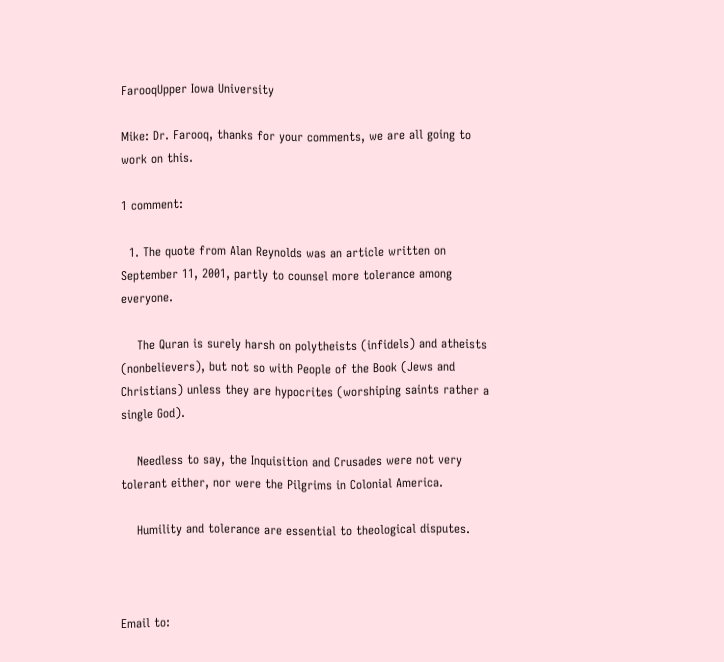FarooqUpper Iowa University

Mike: Dr. Farooq, thanks for your comments, we are all going to work on this.

1 comment:

  1. The quote from Alan Reynolds was an article written on September 11, 2001, partly to counsel more tolerance among everyone.

    The Quran is surely harsh on polytheists (infidels) and atheists (nonbelievers), but not so with People of the Book (Jews and Christians) unless they are hypocrites (worshiping saints rather a single God).

    Needless to say, the Inquisition and Crusades were not very tolerant either, nor were the Pilgrims in Colonial America.

    Humility and tolerance are essential to theological disputes.



Email to: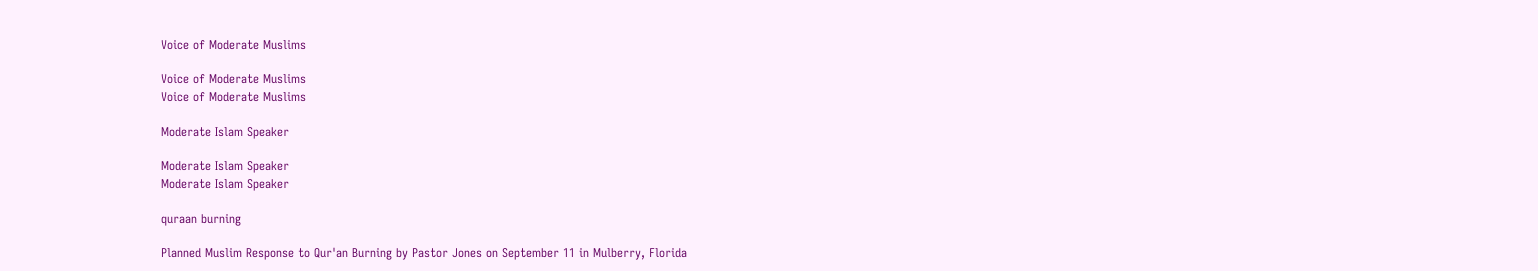Voice of Moderate Muslims

Voice of Moderate Muslims
Voice of Moderate Muslims

Moderate Islam Speaker

Moderate Islam Speaker
Moderate Islam Speaker

quraan burning

Planned Muslim Response to Qur'an Burning by Pastor Jones on September 11 in Mulberry, Florida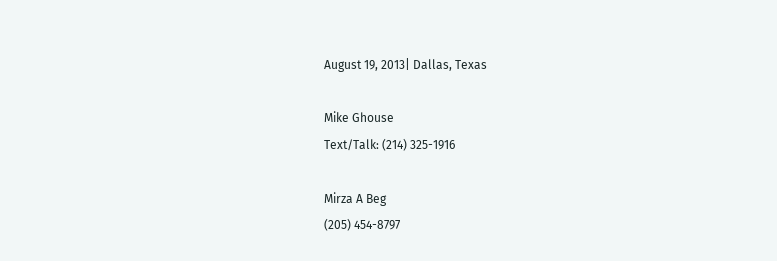August 19, 2013| Dallas, Texas

Mike Ghouse
Text/Talk: (214) 325-1916

Mirza A Beg
(205) 454-8797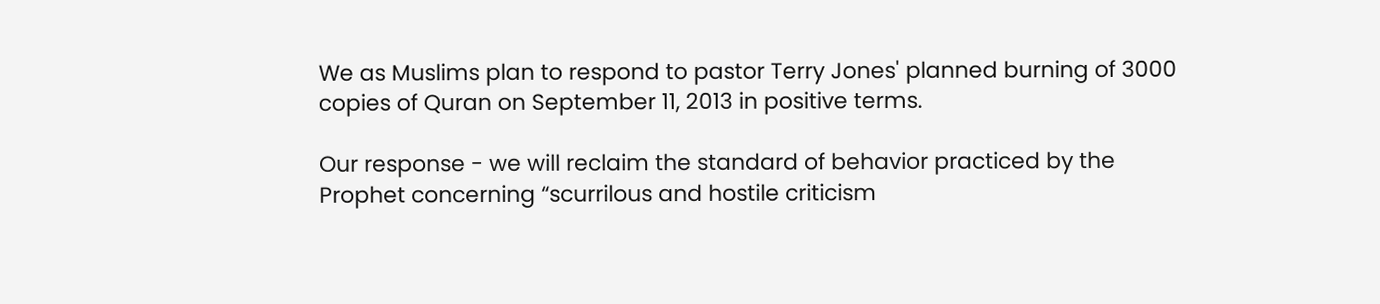We as Muslims plan to respond to pastor Terry Jones' planned burning of 3000 copies of Quran on September 11, 2013 in positive terms.

Our response - we will reclaim the standard of behavior practiced by the Prophet concerning “scurrilous and hostile criticism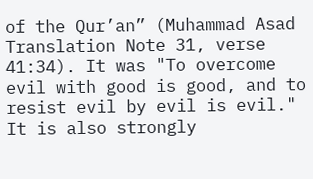of the Qur’an” (Muhammad Asad Translation Note 31, verse 41:34). It was "To overcome evil with good is good, and to resist evil by evil is evil." It is also strongly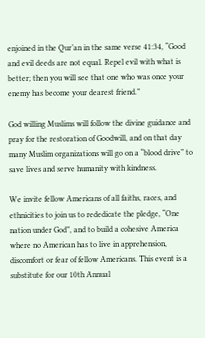enjoined in the Qur’an in the same verse 41:34, “Good and evil deeds are not equal. Repel evil with what is better; then you will see that one who was once your enemy has become your dearest friend.”

God willing Muslims will follow the divine guidance and pray for the restoration of Goodwill, and on that day many Muslim organizations will go on a “blood drive” to save lives and serve humanity with kindness.

We invite fellow Americans of all faiths, races, and ethnicities to join us to rededicate the pledge, “One nation under God”, and to build a cohesive America where no American has to live in apprehension, discomfort or fear of fellow Americans. This event is a substitute for our 10th Annual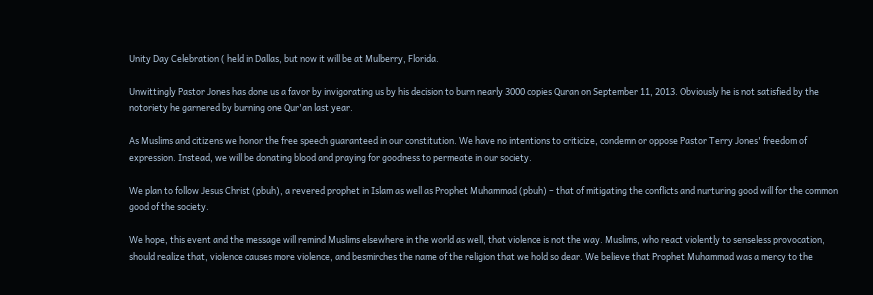Unity Day Celebration ( held in Dallas, but now it will be at Mulberry, Florida.

Unwittingly Pastor Jones has done us a favor by invigorating us by his decision to burn nearly 3000 copies Quran on September 11, 2013. Obviously he is not satisfied by the notoriety he garnered by burning one Qur'an last year.

As Muslims and citizens we honor the free speech guaranteed in our constitution. We have no intentions to criticize, condemn or oppose Pastor Terry Jones' freedom of expression. Instead, we will be donating blood and praying for goodness to permeate in our society.

We plan to follow Jesus Christ (pbuh), a revered prophet in Islam as well as Prophet Muhammad (pbuh) – that of mitigating the conflicts and nurturing good will for the common good of the society.

We hope, this event and the message will remind Muslims elsewhere in the world as well, that violence is not the way. Muslims, who react violently to senseless provocation, should realize that, violence causes more violence, and besmirches the name of the religion that we hold so dear. We believe that Prophet Muhammad was a mercy to the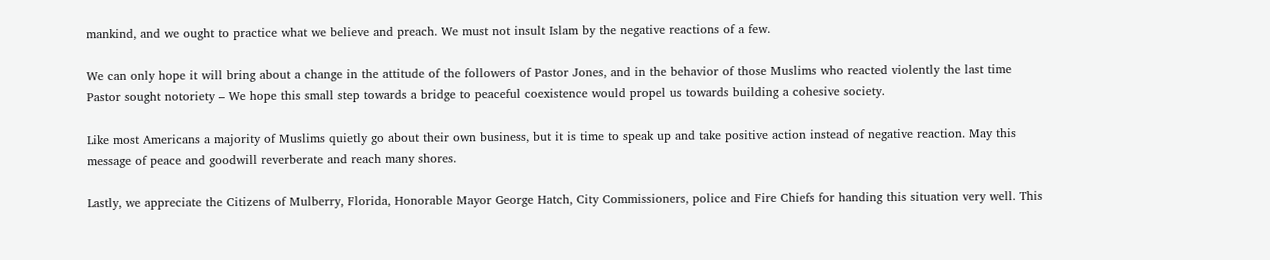mankind, and we ought to practice what we believe and preach. We must not insult Islam by the negative reactions of a few.

We can only hope it will bring about a change in the attitude of the followers of Pastor Jones, and in the behavior of those Muslims who reacted violently the last time Pastor sought notoriety – We hope this small step towards a bridge to peaceful coexistence would propel us towards building a cohesive society.

Like most Americans a majority of Muslims quietly go about their own business, but it is time to speak up and take positive action instead of negative reaction. May this message of peace and goodwill reverberate and reach many shores.

Lastly, we appreciate the Citizens of Mulberry, Florida, Honorable Mayor George Hatch, City Commissioners, police and Fire Chiefs for handing this situation very well. This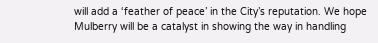will add a ‘feather of peace’ in the City’s reputation. We hope Mulberry will be a catalyst in showing the way in handling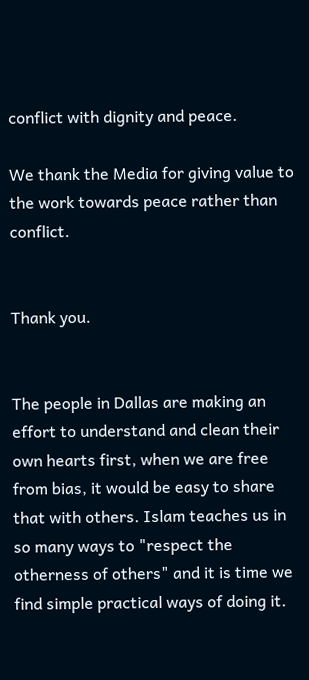conflict with dignity and peace.

We thank the Media for giving value to the work towards peace rather than conflict.


Thank you.


The people in Dallas are making an effort to understand and clean their own hearts first, when we are free from bias, it would be easy to share that with others. Islam teaches us in so many ways to "respect the otherness of others" and it is time we find simple practical ways of doing it.